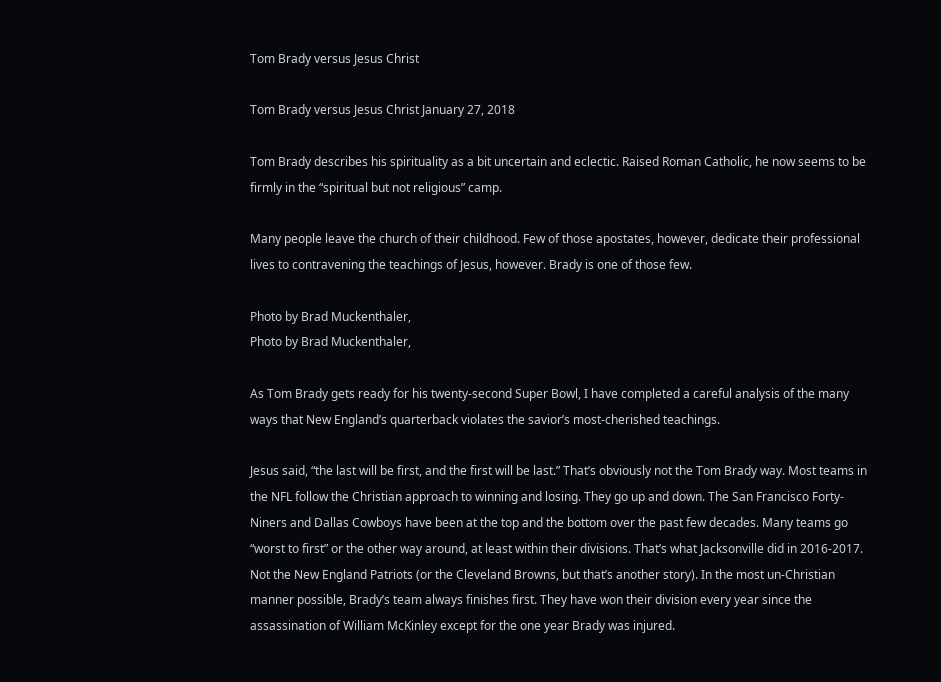Tom Brady versus Jesus Christ

Tom Brady versus Jesus Christ January 27, 2018

Tom Brady describes his spirituality as a bit uncertain and eclectic. Raised Roman Catholic, he now seems to be firmly in the “spiritual but not religious” camp.

Many people leave the church of their childhood. Few of those apostates, however, dedicate their professional lives to contravening the teachings of Jesus, however. Brady is one of those few.

Photo by Brad Muckenthaler,
Photo by Brad Muckenthaler,

As Tom Brady gets ready for his twenty-second Super Bowl, I have completed a careful analysis of the many ways that New England’s quarterback violates the savior’s most-cherished teachings.

Jesus said, “the last will be first, and the first will be last.” That’s obviously not the Tom Brady way. Most teams in the NFL follow the Christian approach to winning and losing. They go up and down. The San Francisco Forty-Niners and Dallas Cowboys have been at the top and the bottom over the past few decades. Many teams go “worst to first” or the other way around, at least within their divisions. That’s what Jacksonville did in 2016-2017. Not the New England Patriots (or the Cleveland Browns, but that’s another story). In the most un-Christian manner possible, Brady’s team always finishes first. They have won their division every year since the assassination of William McKinley except for the one year Brady was injured.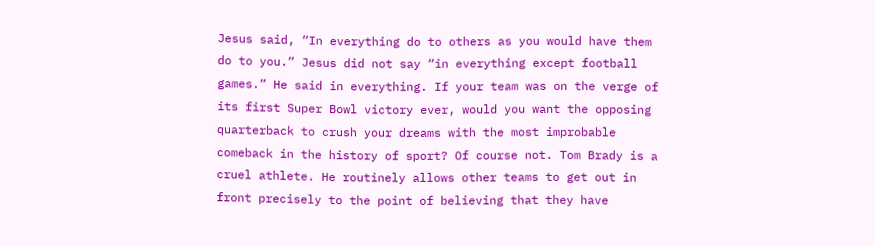Jesus said, “In everything do to others as you would have them do to you.” Jesus did not say “in everything except football games.” He said in everything. If your team was on the verge of its first Super Bowl victory ever, would you want the opposing quarterback to crush your dreams with the most improbable comeback in the history of sport? Of course not. Tom Brady is a cruel athlete. He routinely allows other teams to get out in front precisely to the point of believing that they have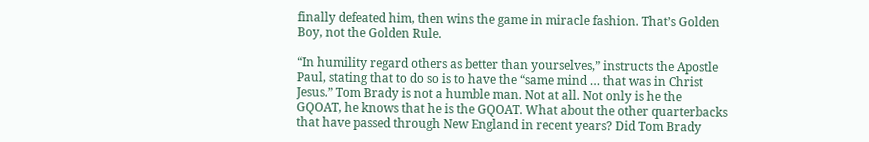finally defeated him, then wins the game in miracle fashion. That’s Golden Boy, not the Golden Rule.

“In humility regard others as better than yourselves,” instructs the Apostle Paul, stating that to do so is to have the “same mind … that was in Christ Jesus.” Tom Brady is not a humble man. Not at all. Not only is he the GQOAT, he knows that he is the GQOAT. What about the other quarterbacks that have passed through New England in recent years? Did Tom Brady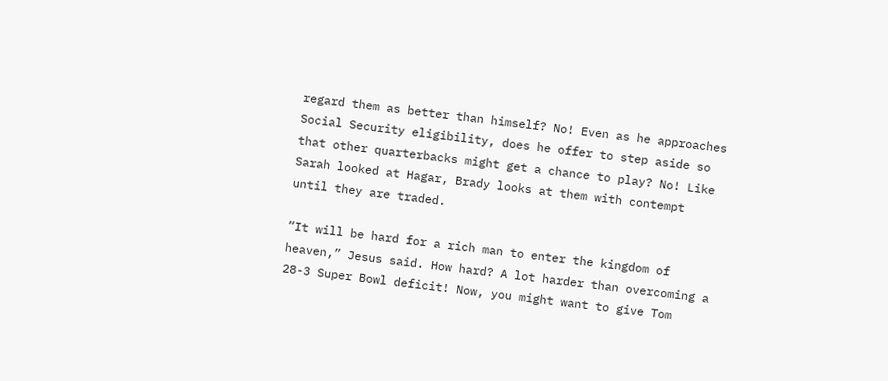regard them as better than himself? No! Even as he approaches Social Security eligibility, does he offer to step aside so that other quarterbacks might get a chance to play? No! Like Sarah looked at Hagar, Brady looks at them with contempt until they are traded.

“It will be hard for a rich man to enter the kingdom of heaven,” Jesus said. How hard? A lot harder than overcoming a 28-3 Super Bowl deficit! Now, you might want to give Tom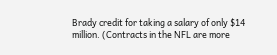Brady credit for taking a salary of only $14 million. (Contracts in the NFL are more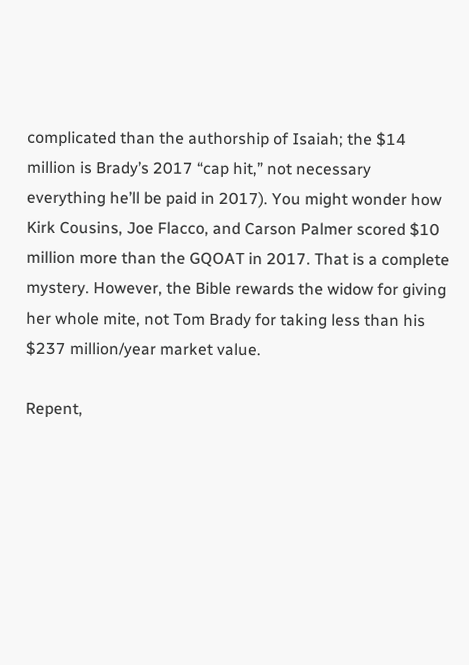complicated than the authorship of Isaiah; the $14 million is Brady’s 2017 “cap hit,” not necessary everything he’ll be paid in 2017). You might wonder how Kirk Cousins, Joe Flacco, and Carson Palmer scored $10 million more than the GQOAT in 2017. That is a complete mystery. However, the Bible rewards the widow for giving her whole mite, not Tom Brady for taking less than his $237 million/year market value.

Repent,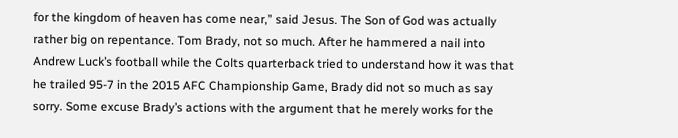for the kingdom of heaven has come near,” said Jesus. The Son of God was actually rather big on repentance. Tom Brady, not so much. After he hammered a nail into Andrew Luck’s football while the Colts quarterback tried to understand how it was that he trailed 95-7 in the 2015 AFC Championship Game, Brady did not so much as say sorry. Some excuse Brady’s actions with the argument that he merely works for the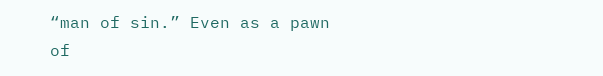“man of sin.” Even as a pawn of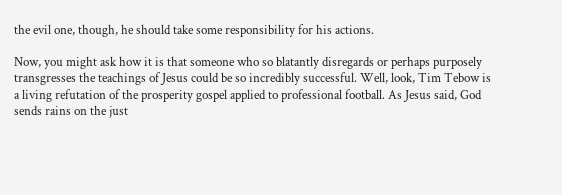the evil one, though, he should take some responsibility for his actions.

Now, you might ask how it is that someone who so blatantly disregards or perhaps purposely transgresses the teachings of Jesus could be so incredibly successful. Well, look, Tim Tebow is a living refutation of the prosperity gospel applied to professional football. As Jesus said, God sends rains on the just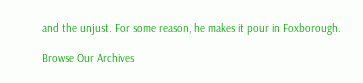and the unjust. For some reason, he makes it pour in Foxborough.

Browse Our Archives